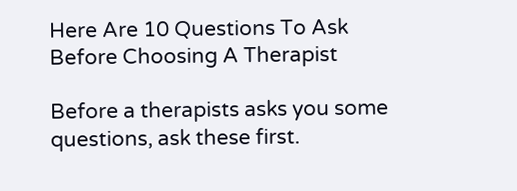Here Are 10 Questions To Ask Before Choosing A Therapist

Before a therapists asks you some questions, ask these first.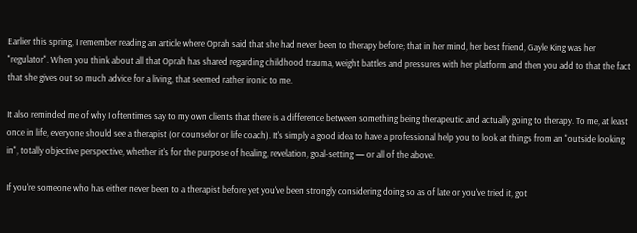Earlier this spring, I remember reading an article where Oprah said that she had never been to therapy before; that in her mind, her best friend, Gayle King was her "regulator". When you think about all that Oprah has shared regarding childhood trauma, weight battles and pressures with her platform and then you add to that the fact that she gives out so much advice for a living, that seemed rather ironic to me.

It also reminded me of why I oftentimes say to my own clients that there is a difference between something being therapeutic and actually going to therapy. To me, at least once in life, everyone should see a therapist (or counselor or life coach). It's simply a good idea to have a professional help you to look at things from an "outside looking in", totally objective perspective, whether it's for the purpose of healing, revelation, goal-setting — or all of the above.

If you're someone who has either never been to a therapist before yet you've been strongly considering doing so as of late or you've tried it, got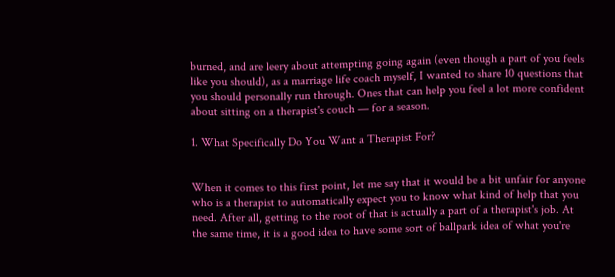burned, and are leery about attempting going again (even though a part of you feels like you should), as a marriage life coach myself, I wanted to share 10 questions that you should personally run through. Ones that can help you feel a lot more confident about sitting on a therapist's couch — for a season.

1. What Specifically Do You Want a Therapist For?


When it comes to this first point, let me say that it would be a bit unfair for anyone who is a therapist to automatically expect you to know what kind of help that you need. After all, getting to the root of that is actually a part of a therapist's job. At the same time, it is a good idea to have some sort of ballpark idea of what you're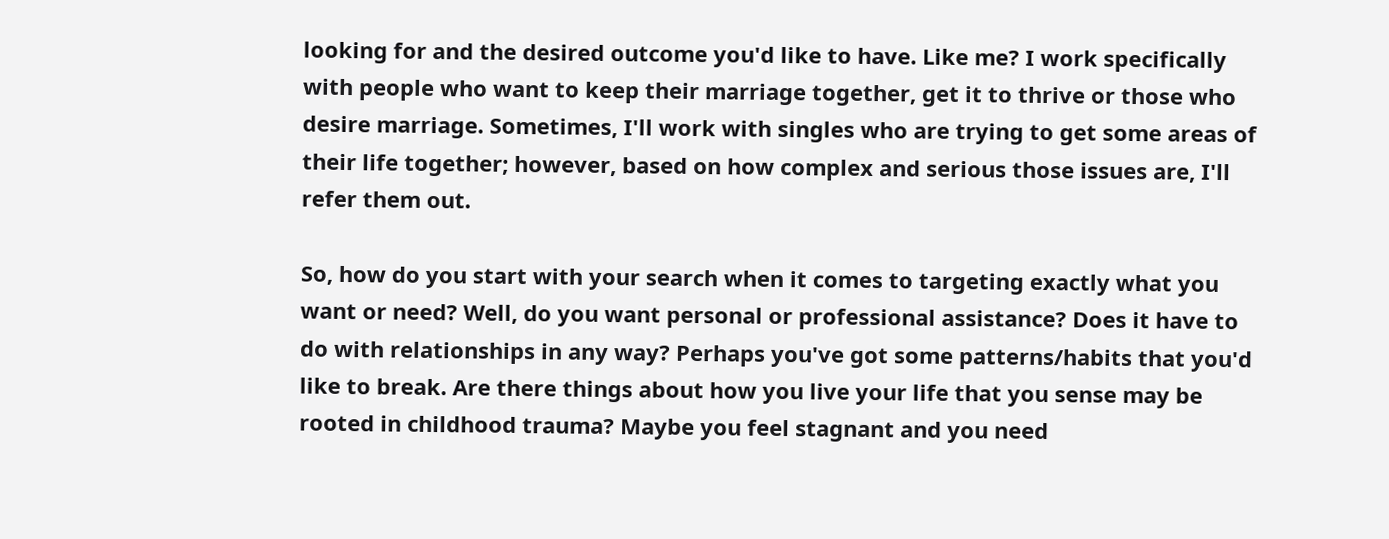looking for and the desired outcome you'd like to have. Like me? I work specifically with people who want to keep their marriage together, get it to thrive or those who desire marriage. Sometimes, I'll work with singles who are trying to get some areas of their life together; however, based on how complex and serious those issues are, I'll refer them out.

So, how do you start with your search when it comes to targeting exactly what you want or need? Well, do you want personal or professional assistance? Does it have to do with relationships in any way? Perhaps you've got some patterns/habits that you'd like to break. Are there things about how you live your life that you sense may be rooted in childhood trauma? Maybe you feel stagnant and you need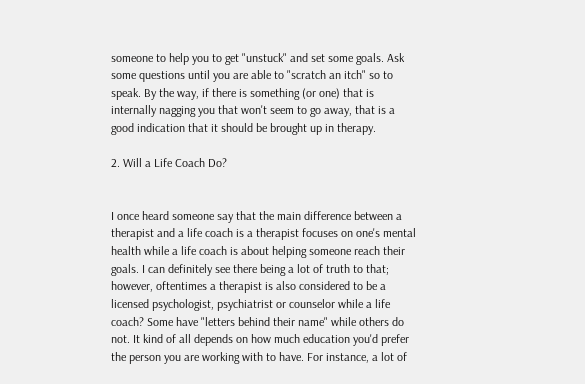someone to help you to get "unstuck" and set some goals. Ask some questions until you are able to "scratch an itch" so to speak. By the way, if there is something (or one) that is internally nagging you that won't seem to go away, that is a good indication that it should be brought up in therapy.

2. Will a Life Coach Do?


I once heard someone say that the main difference between a therapist and a life coach is a therapist focuses on one's mental health while a life coach is about helping someone reach their goals. I can definitely see there being a lot of truth to that; however, oftentimes a therapist is also considered to be a licensed psychologist, psychiatrist or counselor while a life coach? Some have "letters behind their name" while others do not. It kind of all depends on how much education you'd prefer the person you are working with to have. For instance, a lot of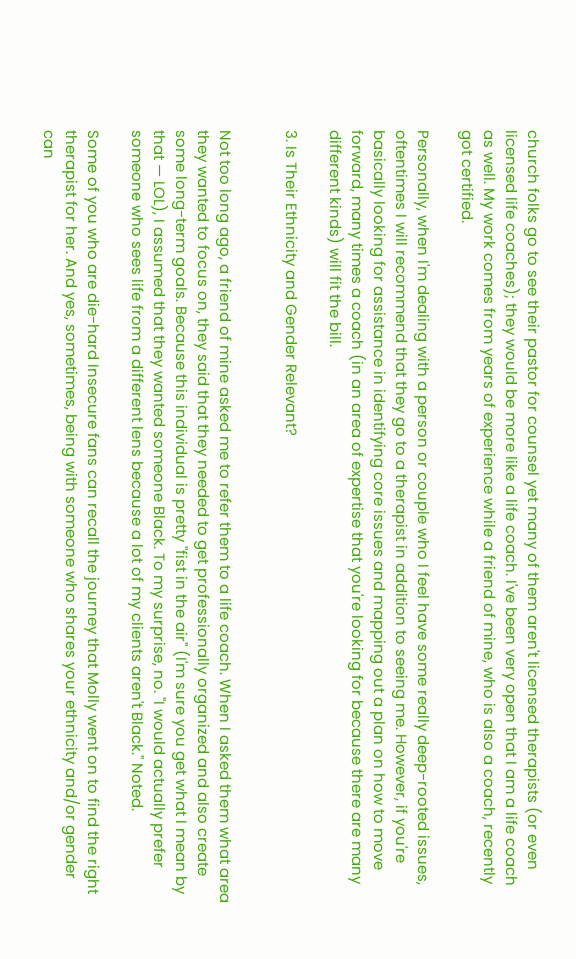church folks go to see their pastor for counsel yet many of them aren't licensed therapists (or even licensed life coaches); they would be more like a life coach. I've been very open that I am a life coach as well. My work comes from years of experience while a friend of mine, who is also a coach, recently got certified.

Personally, when I'm dealing with a person or couple who I feel have some really deep-rooted issues, oftentimes I will recommend that they go to a therapist in addition to seeing me. However, if you're basically looking for assistance in identifying core issues and mapping out a plan on how to move forward, many times a coach (in an area of expertise that you're looking for because there are many different kinds) will fit the bill.

3. Is Their Ethnicity and Gender Relevant?


Not too long ago, a friend of mine asked me to refer them to a life coach. When I asked them what area they wanted to focus on, they said that they needed to get professionally organized and also create some long-term goals. Because this individual is pretty "fist in the air" (I'm sure you get what I mean by that — LOL), I assumed that they wanted someone Black. To my surprise, no. "I would actually prefer someone who sees life from a different lens because a lot of my clients aren't Black." Noted.

Some of you who are die-hard Insecure fans can recall the journey that Molly went on to find the right therapist for her. And yes, sometimes, being with someone who shares your ethnicity and/or gender can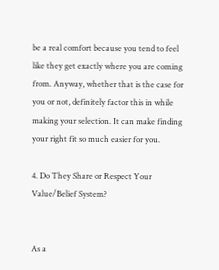be a real comfort because you tend to feel like they get exactly where you are coming from. Anyway, whether that is the case for you or not, definitely factor this in while making your selection. It can make finding your right fit so much easier for you.

4. Do They Share or Respect Your Value/Belief System?


As a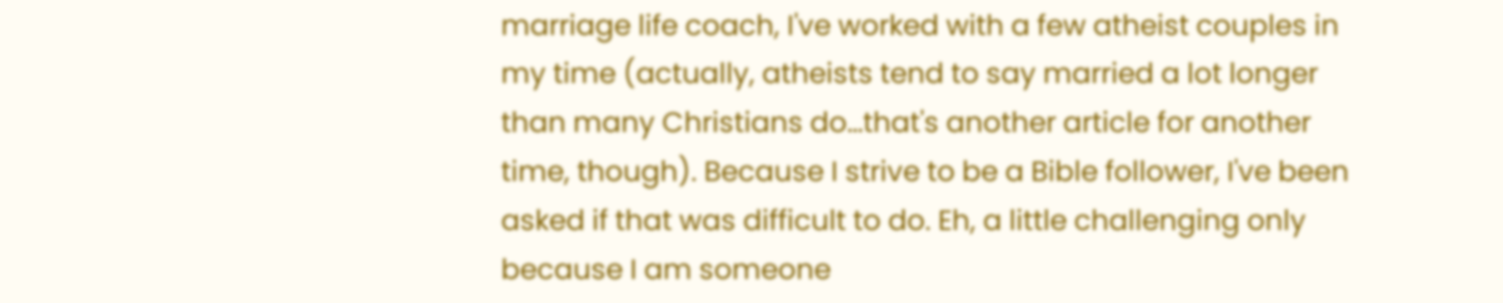marriage life coach, I've worked with a few atheist couples in my time (actually, atheists tend to say married a lot longer than many Christians do…that's another article for another time, though). Because I strive to be a Bible follower, I've been asked if that was difficult to do. Eh, a little challenging only because I am someone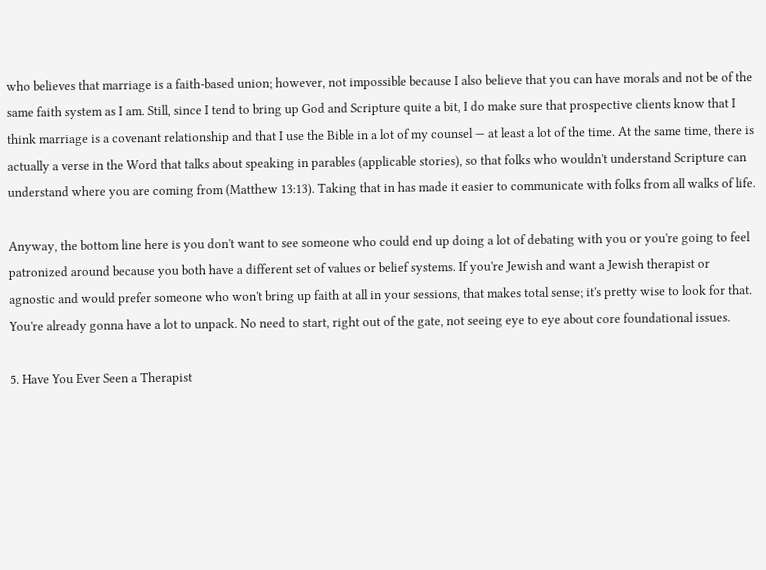who believes that marriage is a faith-based union; however, not impossible because I also believe that you can have morals and not be of the same faith system as I am. Still, since I tend to bring up God and Scripture quite a bit, I do make sure that prospective clients know that I think marriage is a covenant relationship and that I use the Bible in a lot of my counsel — at least a lot of the time. At the same time, there is actually a verse in the Word that talks about speaking in parables (applicable stories), so that folks who wouldn't understand Scripture can understand where you are coming from (Matthew 13:13). Taking that in has made it easier to communicate with folks from all walks of life.

Anyway, the bottom line here is you don't want to see someone who could end up doing a lot of debating with you or you're going to feel patronized around because you both have a different set of values or belief systems. If you're Jewish and want a Jewish therapist or agnostic and would prefer someone who won't bring up faith at all in your sessions, that makes total sense; it's pretty wise to look for that. You're already gonna have a lot to unpack. No need to start, right out of the gate, not seeing eye to eye about core foundational issues.

5. Have You Ever Seen a Therapist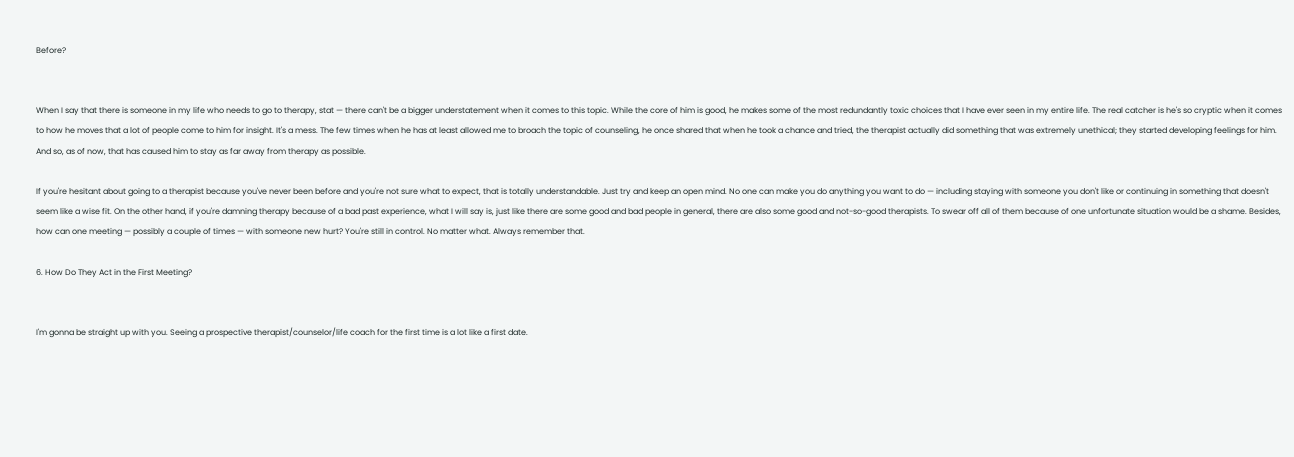Before?


When I say that there is someone in my life who needs to go to therapy, stat — there can't be a bigger understatement when it comes to this topic. While the core of him is good, he makes some of the most redundantly toxic choices that I have ever seen in my entire life. The real catcher is he's so cryptic when it comes to how he moves that a lot of people come to him for insight. It's a mess. The few times when he has at least allowed me to broach the topic of counseling, he once shared that when he took a chance and tried, the therapist actually did something that was extremely unethical; they started developing feelings for him. And so, as of now, that has caused him to stay as far away from therapy as possible.

If you're hesitant about going to a therapist because you've never been before and you're not sure what to expect, that is totally understandable. Just try and keep an open mind. No one can make you do anything you want to do — including staying with someone you don't like or continuing in something that doesn't seem like a wise fit. On the other hand, if you're damning therapy because of a bad past experience, what I will say is, just like there are some good and bad people in general, there are also some good and not-so-good therapists. To swear off all of them because of one unfortunate situation would be a shame. Besides, how can one meeting — possibly a couple of times — with someone new hurt? You're still in control. No matter what. Always remember that.

6. How Do They Act in the First Meeting?


I'm gonna be straight up with you. Seeing a prospective therapist/counselor/life coach for the first time is a lot like a first date.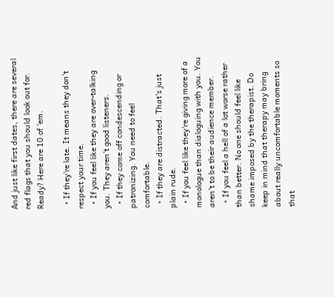And just like first dates, there are several red flags that you should look out for. Ready? Here are 10 of 'em.

  • If they're late. It means they don't respect your time.
  • If you feel like they are over-talking you. They aren't good listeners.
  • If they come off condescending or patronizing. You need to feel comfortable.
  • If they are distracted. That's just plain rude.
  • If you feel like they're giving more of a monologue than dialoguing with you. You aren't to be their audience member.
  • If you feel a hell of a lot worse rather than better. No one should feel like shame imposed by the therapist. Do keep in mind that therapy may bring about really uncomfortable moments so that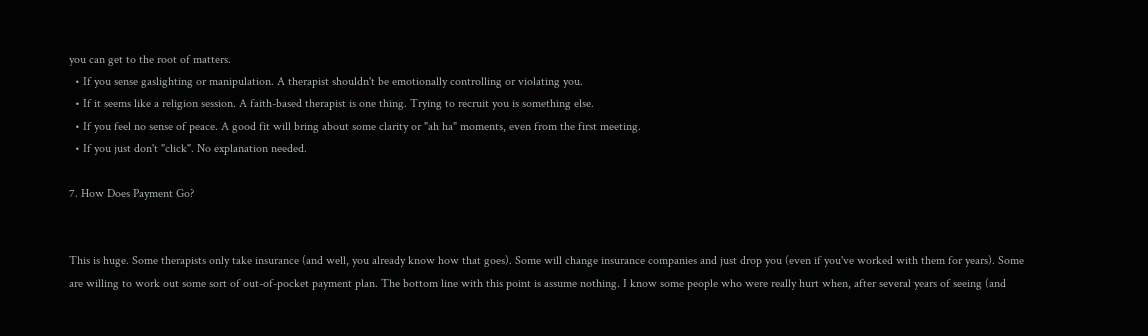you can get to the root of matters.
  • If you sense gaslighting or manipulation. A therapist shouldn't be emotionally controlling or violating you.
  • If it seems like a religion session. A faith-based therapist is one thing. Trying to recruit you is something else.
  • If you feel no sense of peace. A good fit will bring about some clarity or "ah ha" moments, even from the first meeting.
  • If you just don't "click". No explanation needed.

7. How Does Payment Go?


This is huge. Some therapists only take insurance (and well, you already know how that goes). Some will change insurance companies and just drop you (even if you've worked with them for years). Some are willing to work out some sort of out-of-pocket payment plan. The bottom line with this point is assume nothing. I know some people who were really hurt when, after several years of seeing (and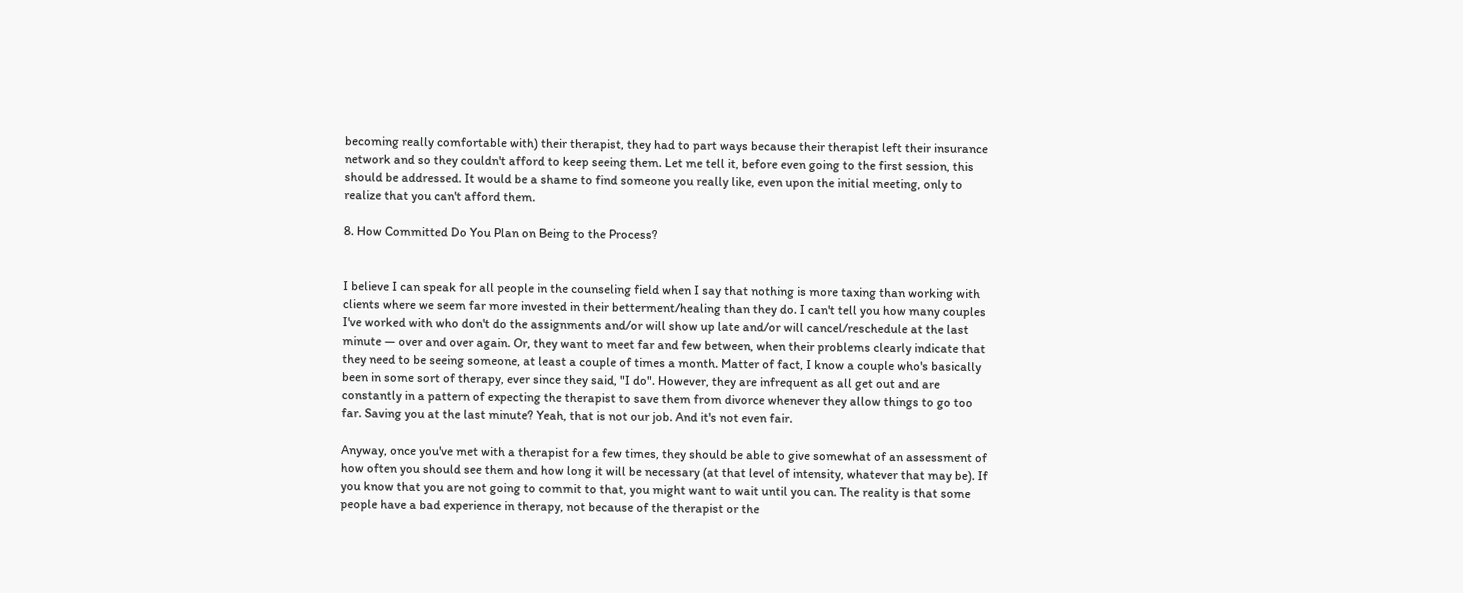becoming really comfortable with) their therapist, they had to part ways because their therapist left their insurance network and so they couldn't afford to keep seeing them. Let me tell it, before even going to the first session, this should be addressed. It would be a shame to find someone you really like, even upon the initial meeting, only to realize that you can't afford them.

8. How Committed Do You Plan on Being to the Process?


I believe I can speak for all people in the counseling field when I say that nothing is more taxing than working with clients where we seem far more invested in their betterment/healing than they do. I can't tell you how many couples I've worked with who don't do the assignments and/or will show up late and/or will cancel/reschedule at the last minute — over and over again. Or, they want to meet far and few between, when their problems clearly indicate that they need to be seeing someone, at least a couple of times a month. Matter of fact, I know a couple who's basically been in some sort of therapy, ever since they said, "I do". However, they are infrequent as all get out and are constantly in a pattern of expecting the therapist to save them from divorce whenever they allow things to go too far. Saving you at the last minute? Yeah, that is not our job. And it's not even fair.

Anyway, once you've met with a therapist for a few times, they should be able to give somewhat of an assessment of how often you should see them and how long it will be necessary (at that level of intensity, whatever that may be). If you know that you are not going to commit to that, you might want to wait until you can. The reality is that some people have a bad experience in therapy, not because of the therapist or the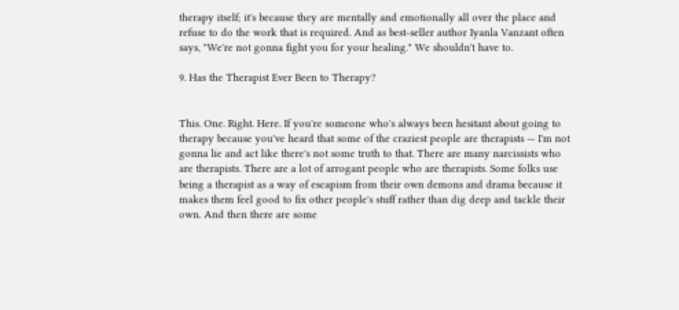therapy itself; it's because they are mentally and emotionally all over the place and refuse to do the work that is required. And as best-seller author Iyanla Vanzant often says, "We're not gonna fight you for your healing." We shouldn't have to.

9. Has the Therapist Ever Been to Therapy?


This. One. Right. Here. If you're someone who's always been hesitant about going to therapy because you've heard that some of the craziest people are therapists — I'm not gonna lie and act like there's not some truth to that. There are many narcissists who are therapists. There are a lot of arrogant people who are therapists. Some folks use being a therapist as a way of escapism from their own demons and drama because it makes them feel good to fix other people's stuff rather than dig deep and tackle their own. And then there are some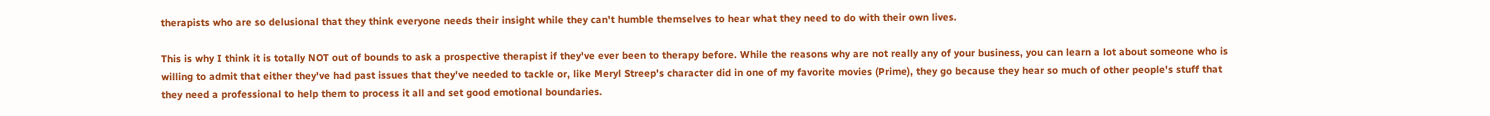therapists who are so delusional that they think everyone needs their insight while they can't humble themselves to hear what they need to do with their own lives.

This is why I think it is totally NOT out of bounds to ask a prospective therapist if they've ever been to therapy before. While the reasons why are not really any of your business, you can learn a lot about someone who is willing to admit that either they've had past issues that they've needed to tackle or, like Meryl Streep's character did in one of my favorite movies (Prime), they go because they hear so much of other people's stuff that they need a professional to help them to process it all and set good emotional boundaries.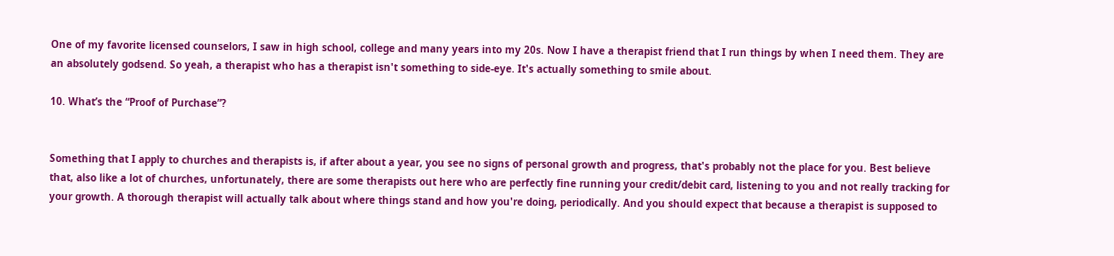One of my favorite licensed counselors, I saw in high school, college and many years into my 20s. Now I have a therapist friend that I run things by when I need them. They are an absolutely godsend. So yeah, a therapist who has a therapist isn't something to side-eye. It's actually something to smile about.

10. What’s the “Proof of Purchase”?


Something that I apply to churches and therapists is, if after about a year, you see no signs of personal growth and progress, that's probably not the place for you. Best believe that, also like a lot of churches, unfortunately, there are some therapists out here who are perfectly fine running your credit/debit card, listening to you and not really tracking for your growth. A thorough therapist will actually talk about where things stand and how you're doing, periodically. And you should expect that because a therapist is supposed to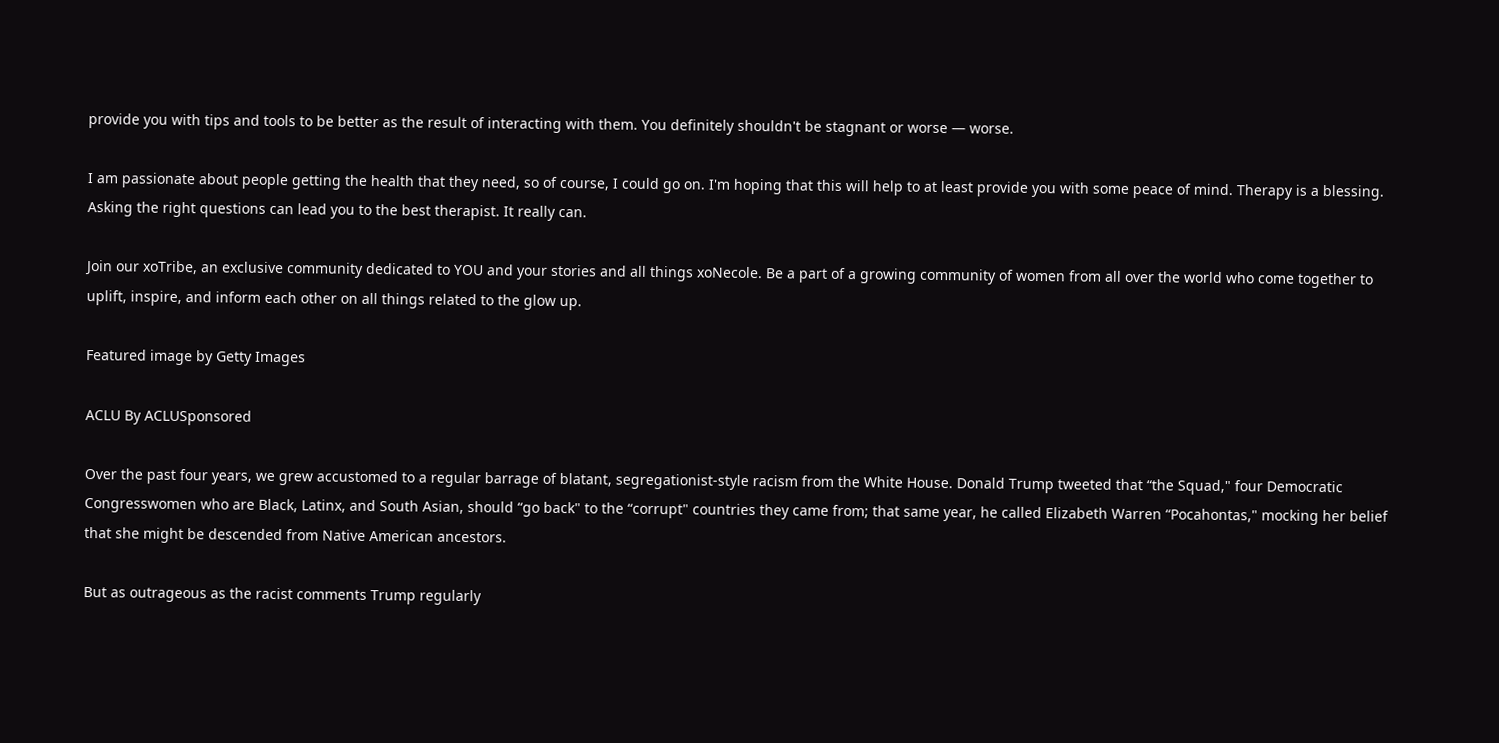provide you with tips and tools to be better as the result of interacting with them. You definitely shouldn't be stagnant or worse — worse.

I am passionate about people getting the health that they need, so of course, I could go on. I'm hoping that this will help to at least provide you with some peace of mind. Therapy is a blessing. Asking the right questions can lead you to the best therapist. It really can.

Join our xoTribe, an exclusive community dedicated to YOU and your stories and all things xoNecole. Be a part of a growing community of women from all over the world who come together to uplift, inspire, and inform each other on all things related to the glow up.

Featured image by Getty Images

ACLU By ACLUSponsored

Over the past four years, we grew accustomed to a regular barrage of blatant, segregationist-style racism from the White House. Donald Trump tweeted that “the Squad," four Democratic Congresswomen who are Black, Latinx, and South Asian, should “go back" to the “corrupt" countries they came from; that same year, he called Elizabeth Warren “Pocahontas," mocking her belief that she might be descended from Native American ancestors.

But as outrageous as the racist comments Trump regularly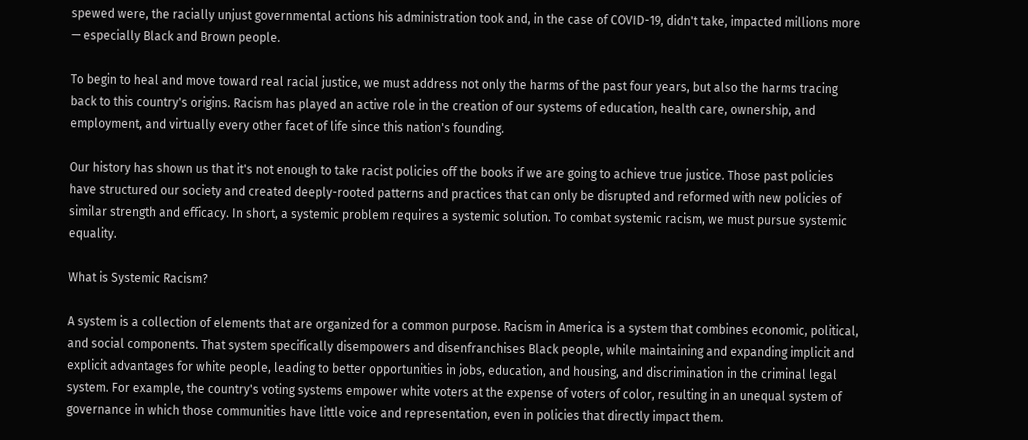spewed were, the racially unjust governmental actions his administration took and, in the case of COVID-19, didn't take, impacted millions more — especially Black and Brown people.

To begin to heal and move toward real racial justice, we must address not only the harms of the past four years, but also the harms tracing back to this country's origins. Racism has played an active role in the creation of our systems of education, health care, ownership, and employment, and virtually every other facet of life since this nation's founding.

Our history has shown us that it's not enough to take racist policies off the books if we are going to achieve true justice. Those past policies have structured our society and created deeply-rooted patterns and practices that can only be disrupted and reformed with new policies of similar strength and efficacy. In short, a systemic problem requires a systemic solution. To combat systemic racism, we must pursue systemic equality.

What is Systemic Racism?

A system is a collection of elements that are organized for a common purpose. Racism in America is a system that combines economic, political, and social components. That system specifically disempowers and disenfranchises Black people, while maintaining and expanding implicit and explicit advantages for white people, leading to better opportunities in jobs, education, and housing, and discrimination in the criminal legal system. For example, the country's voting systems empower white voters at the expense of voters of color, resulting in an unequal system of governance in which those communities have little voice and representation, even in policies that directly impact them.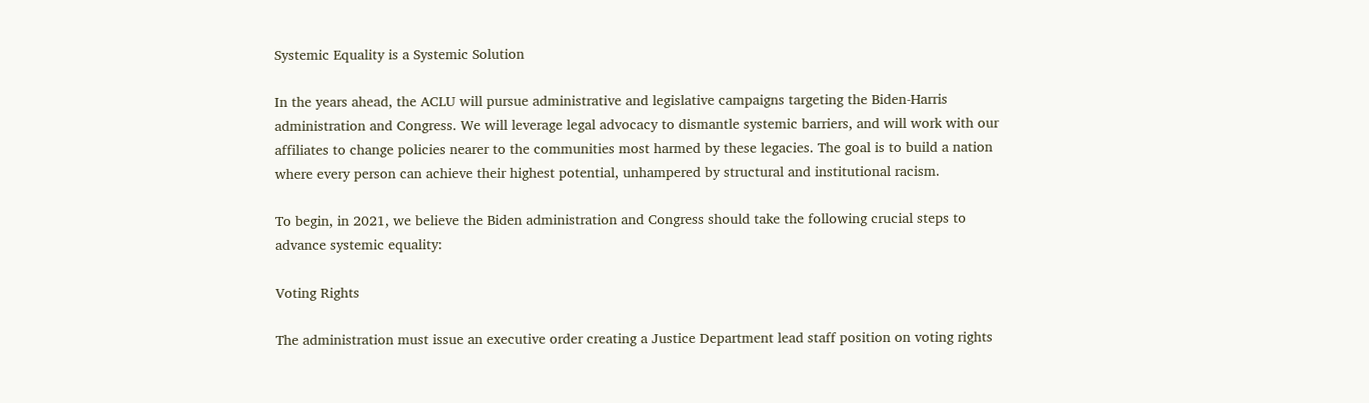Systemic Equality is a Systemic Solution

In the years ahead, the ACLU will pursue administrative and legislative campaigns targeting the Biden-Harris administration and Congress. We will leverage legal advocacy to dismantle systemic barriers, and will work with our affiliates to change policies nearer to the communities most harmed by these legacies. The goal is to build a nation where every person can achieve their highest potential, unhampered by structural and institutional racism.

To begin, in 2021, we believe the Biden administration and Congress should take the following crucial steps to advance systemic equality:

Voting Rights

The administration must issue an executive order creating a Justice Department lead staff position on voting rights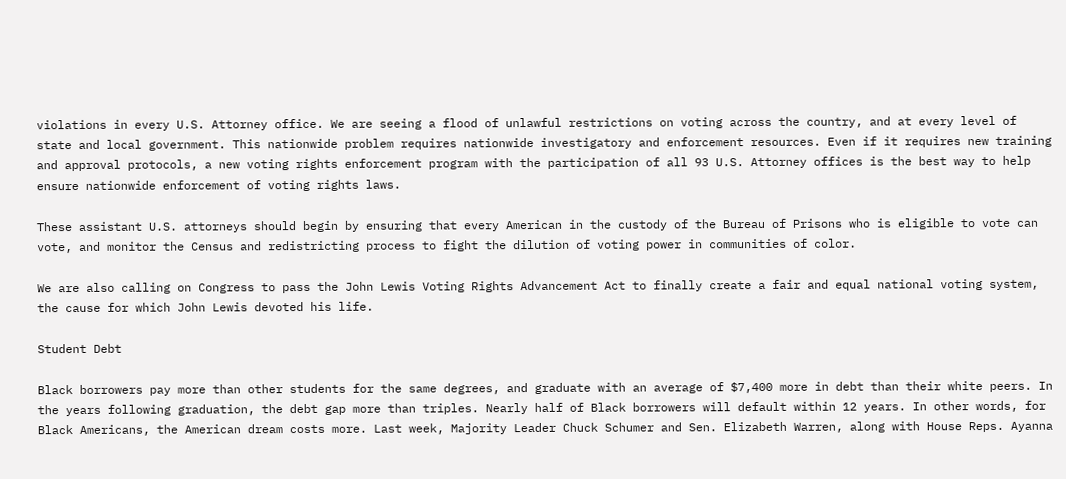violations in every U.S. Attorney office. We are seeing a flood of unlawful restrictions on voting across the country, and at every level of state and local government. This nationwide problem requires nationwide investigatory and enforcement resources. Even if it requires new training and approval protocols, a new voting rights enforcement program with the participation of all 93 U.S. Attorney offices is the best way to help ensure nationwide enforcement of voting rights laws.

These assistant U.S. attorneys should begin by ensuring that every American in the custody of the Bureau of Prisons who is eligible to vote can vote, and monitor the Census and redistricting process to fight the dilution of voting power in communities of color.

We are also calling on Congress to pass the John Lewis Voting Rights Advancement Act to finally create a fair and equal national voting system, the cause for which John Lewis devoted his life.

Student Debt

Black borrowers pay more than other students for the same degrees, and graduate with an average of $7,400 more in debt than their white peers. In the years following graduation, the debt gap more than triples. Nearly half of Black borrowers will default within 12 years. In other words, for Black Americans, the American dream costs more. Last week, Majority Leader Chuck Schumer and Sen. Elizabeth Warren, along with House Reps. Ayanna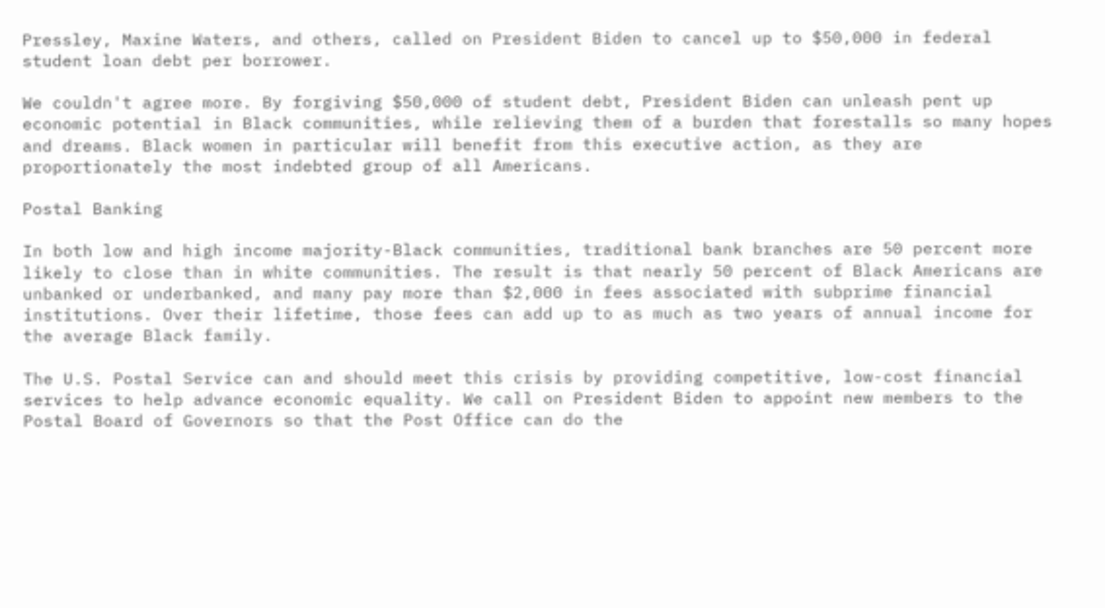Pressley, Maxine Waters, and others, called on President Biden to cancel up to $50,000 in federal student loan debt per borrower.

We couldn't agree more. By forgiving $50,000 of student debt, President Biden can unleash pent up economic potential in Black communities, while relieving them of a burden that forestalls so many hopes and dreams. Black women in particular will benefit from this executive action, as they are proportionately the most indebted group of all Americans.

Postal Banking

In both low and high income majority-Black communities, traditional bank branches are 50 percent more likely to close than in white communities. The result is that nearly 50 percent of Black Americans are unbanked or underbanked, and many pay more than $2,000 in fees associated with subprime financial institutions. Over their lifetime, those fees can add up to as much as two years of annual income for the average Black family.

The U.S. Postal Service can and should meet this crisis by providing competitive, low-cost financial services to help advance economic equality. We call on President Biden to appoint new members to the Postal Board of Governors so that the Post Office can do the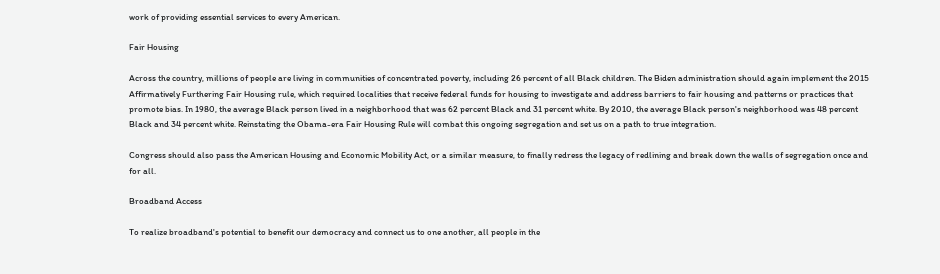work of providing essential services to every American.

Fair Housing

Across the country, millions of people are living in communities of concentrated poverty, including 26 percent of all Black children. The Biden administration should again implement the 2015 Affirmatively Furthering Fair Housing rule, which required localities that receive federal funds for housing to investigate and address barriers to fair housing and patterns or practices that promote bias. In 1980, the average Black person lived in a neighborhood that was 62 percent Black and 31 percent white. By 2010, the average Black person's neighborhood was 48 percent Black and 34 percent white. Reinstating the Obama-era Fair Housing Rule will combat this ongoing segregation and set us on a path to true integration.

Congress should also pass the American Housing and Economic Mobility Act, or a similar measure, to finally redress the legacy of redlining and break down the walls of segregation once and for all.

Broadband Access

To realize broadband's potential to benefit our democracy and connect us to one another, all people in the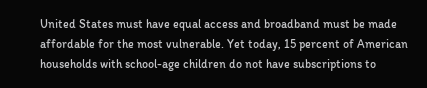United States must have equal access and broadband must be made affordable for the most vulnerable. Yet today, 15 percent of American households with school-age children do not have subscriptions to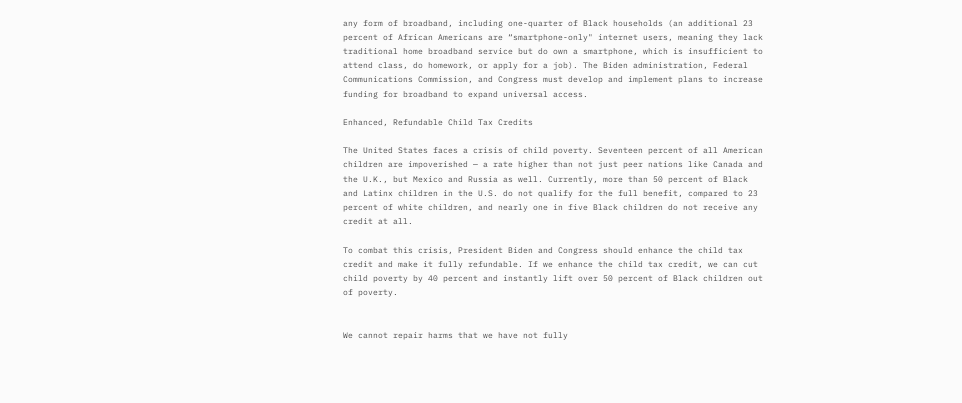any form of broadband, including one-quarter of Black households (an additional 23 percent of African Americans are “smartphone-only" internet users, meaning they lack traditional home broadband service but do own a smartphone, which is insufficient to attend class, do homework, or apply for a job). The Biden administration, Federal Communications Commission, and Congress must develop and implement plans to increase funding for broadband to expand universal access.

Enhanced, Refundable Child Tax Credits

The United States faces a crisis of child poverty. Seventeen percent of all American children are impoverished — a rate higher than not just peer nations like Canada and the U.K., but Mexico and Russia as well. Currently, more than 50 percent of Black and Latinx children in the U.S. do not qualify for the full benefit, compared to 23 percent of white children, and nearly one in five Black children do not receive any credit at all.

To combat this crisis, President Biden and Congress should enhance the child tax credit and make it fully refundable. If we enhance the child tax credit, we can cut child poverty by 40 percent and instantly lift over 50 percent of Black children out of poverty.


We cannot repair harms that we have not fully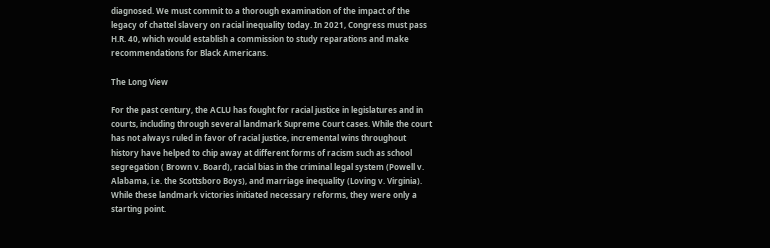diagnosed. We must commit to a thorough examination of the impact of the legacy of chattel slavery on racial inequality today. In 2021, Congress must pass H.R. 40, which would establish a commission to study reparations and make recommendations for Black Americans.

The Long View

For the past century, the ACLU has fought for racial justice in legislatures and in courts, including through several landmark Supreme Court cases. While the court has not always ruled in favor of racial justice, incremental wins throughout history have helped to chip away at different forms of racism such as school segregation ( Brown v. Board), racial bias in the criminal legal system (Powell v. Alabama, i.e. the Scottsboro Boys), and marriage inequality (Loving v. Virginia). While these landmark victories initiated necessary reforms, they were only a starting point.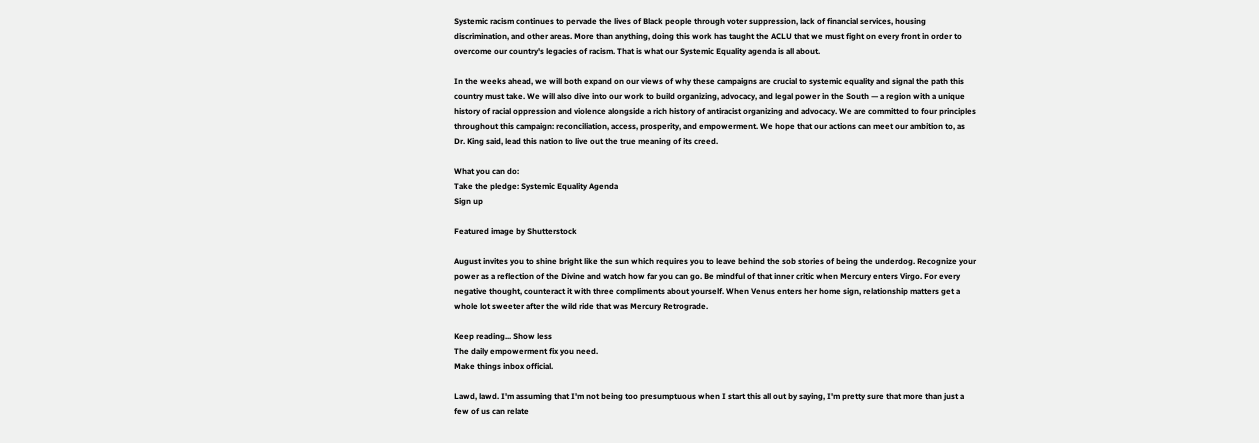Systemic racism continues to pervade the lives of Black people through voter suppression, lack of financial services, housing discrimination, and other areas. More than anything, doing this work has taught the ACLU that we must fight on every front in order to overcome our country's legacies of racism. That is what our Systemic Equality agenda is all about.

In the weeks ahead, we will both expand on our views of why these campaigns are crucial to systemic equality and signal the path this country must take. We will also dive into our work to build organizing, advocacy, and legal power in the South — a region with a unique history of racial oppression and violence alongside a rich history of antiracist organizing and advocacy. We are committed to four principles throughout this campaign: reconciliation, access, prosperity, and empowerment. We hope that our actions can meet our ambition to, as Dr. King said, lead this nation to live out the true meaning of its creed.

What you can do:
Take the pledge: Systemic Equality Agenda
Sign up

Featured image by Shutterstock

August invites you to shine bright like the sun which requires you to leave behind the sob stories of being the underdog. Recognize your power as a reflection of the Divine and watch how far you can go. Be mindful of that inner critic when Mercury enters Virgo. For every negative thought, counteract it with three compliments about yourself. When Venus enters her home sign, relationship matters get a whole lot sweeter after the wild ride that was Mercury Retrograde.

Keep reading... Show less
The daily empowerment fix you need.
Make things inbox official.

Lawd, lawd. I'm assuming that I'm not being too presumptuous when I start this all out by saying, I'm pretty sure that more than just a few of us can relate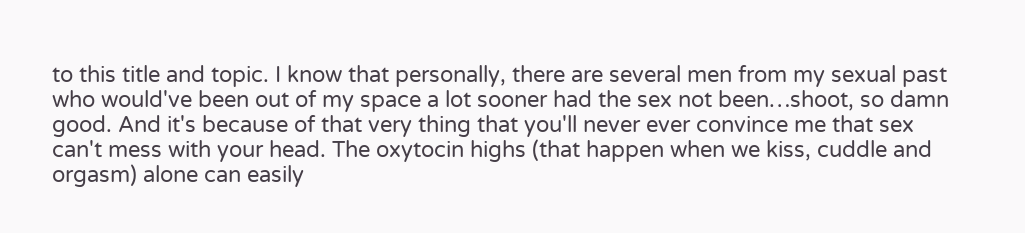to this title and topic. I know that personally, there are several men from my sexual past who would've been out of my space a lot sooner had the sex not been…shoot, so damn good. And it's because of that very thing that you'll never ever convince me that sex can't mess with your head. The oxytocin highs (that happen when we kiss, cuddle and orgasm) alone can easily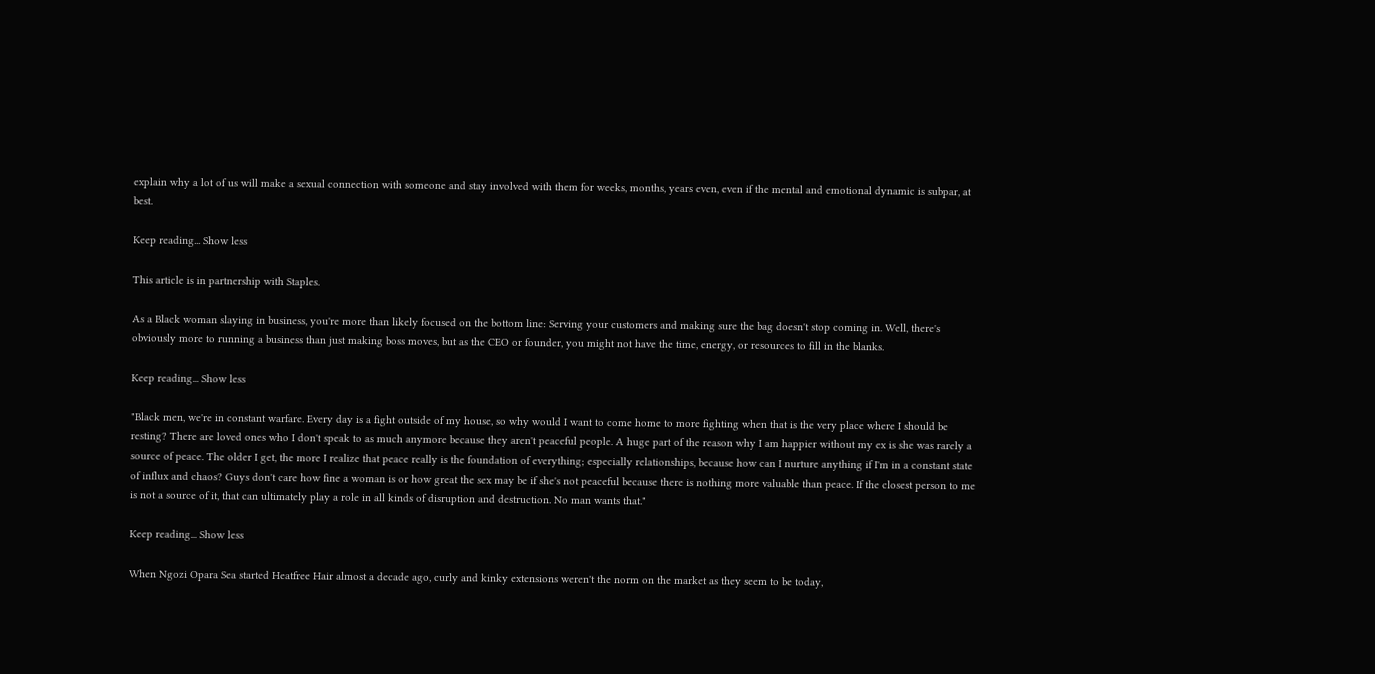explain why a lot of us will make a sexual connection with someone and stay involved with them for weeks, months, years even, even if the mental and emotional dynamic is subpar, at best.

Keep reading... Show less

This article is in partnership with Staples.

As a Black woman slaying in business, you're more than likely focused on the bottom line: Serving your customers and making sure the bag doesn't stop coming in. Well, there's obviously more to running a business than just making boss moves, but as the CEO or founder, you might not have the time, energy, or resources to fill in the blanks.

Keep reading... Show less

"Black men, we're in constant warfare. Every day is a fight outside of my house, so why would I want to come home to more fighting when that is the very place where I should be resting? There are loved ones who I don't speak to as much anymore because they aren't peaceful people. A huge part of the reason why I am happier without my ex is she was rarely a source of peace. The older I get, the more I realize that peace really is the foundation of everything; especially relationships, because how can I nurture anything if I'm in a constant state of influx and chaos? Guys don't care how fine a woman is or how great the sex may be if she's not peaceful because there is nothing more valuable than peace. If the closest person to me is not a source of it, that can ultimately play a role in all kinds of disruption and destruction. No man wants that."

Keep reading... Show less

When Ngozi Opara Sea started Heatfree Hair almost a decade ago, curly and kinky extensions weren't the norm on the market as they seem to be today,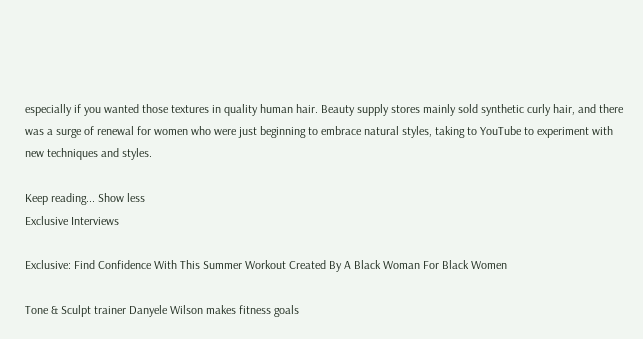especially if you wanted those textures in quality human hair. Beauty supply stores mainly sold synthetic curly hair, and there was a surge of renewal for women who were just beginning to embrace natural styles, taking to YouTube to experiment with new techniques and styles.

Keep reading... Show less
Exclusive Interviews

Exclusive: Find Confidence With This Summer Workout Created By A Black Woman For Black Women

Tone & Sculpt trainer Danyele Wilson makes fitness goals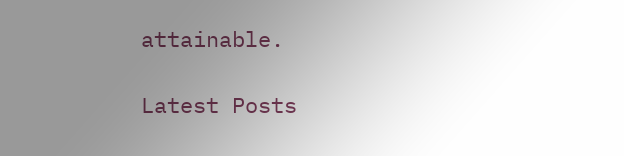attainable.

Latest Posts